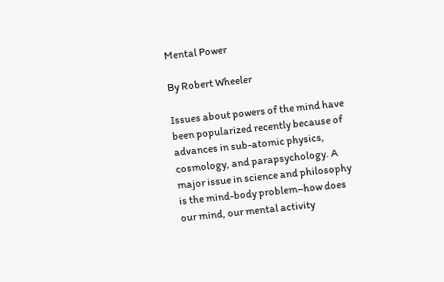Mental Power

By Robert Wheeler

Issues about powers of the mind have been popularized recently because of advances in sub-atomic physics, cosmology, and parapsychology. A major issue in science and philosophy is the mind-body problem–how does our mind, our mental activity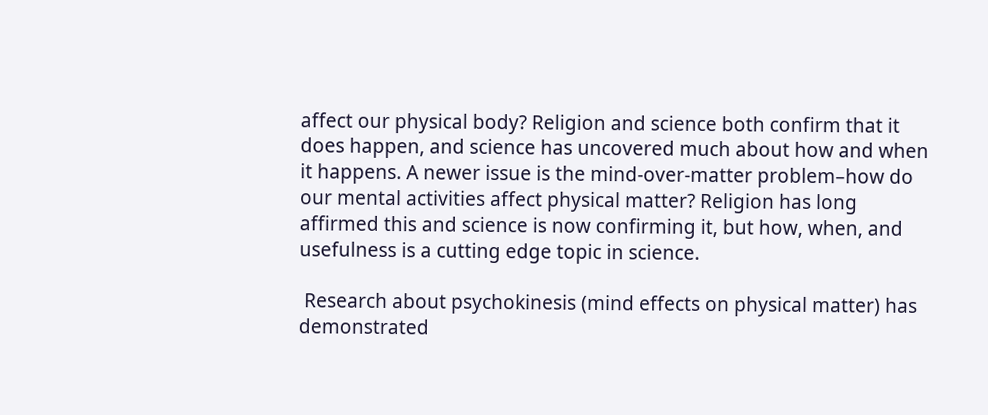affect our physical body? Religion and science both confirm that it does happen, and science has uncovered much about how and when it happens. A newer issue is the mind-over-matter problem–how do our mental activities affect physical matter? Religion has long affirmed this and science is now confirming it, but how, when, and usefulness is a cutting edge topic in science.

 Research about psychokinesis (mind effects on physical matter) has demonstrated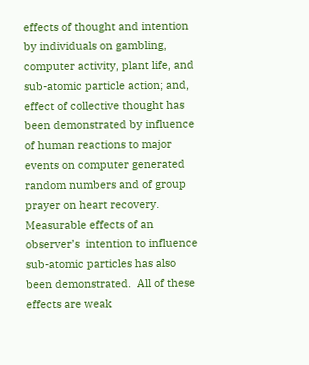effects of thought and intention by individuals on gambling, computer activity, plant life, and sub-atomic particle action; and, effect of collective thought has been demonstrated by influence of human reactions to major events on computer generated random numbers and of group prayer on heart recovery. Measurable effects of an observer’s  intention to influence sub-atomic particles has also been demonstrated.  All of these effects are weak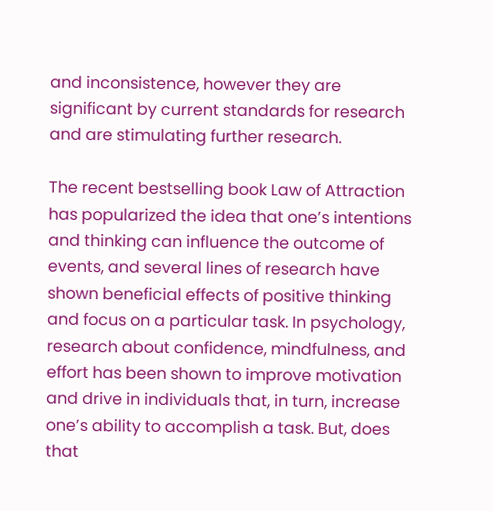and inconsistence, however they are significant by current standards for research and are stimulating further research.

The recent bestselling book Law of Attraction has popularized the idea that one’s intentions and thinking can influence the outcome of events, and several lines of research have shown beneficial effects of positive thinking and focus on a particular task. In psychology, research about confidence, mindfulness, and effort has been shown to improve motivation and drive in individuals that, in turn, increase one’s ability to accomplish a task. But, does that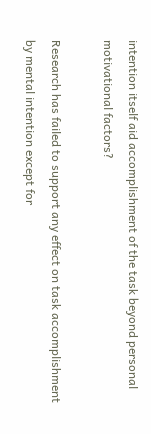intention itself aid accomplishment of the task beyond personal motivational factors?

Research has failed to support any effect on task accomplishment by mental intention except for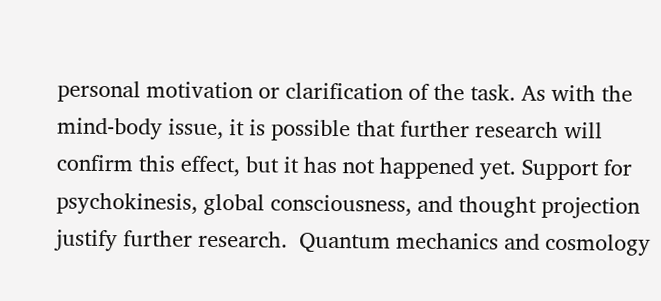personal motivation or clarification of the task. As with the mind-body issue, it is possible that further research will confirm this effect, but it has not happened yet. Support for psychokinesis, global consciousness, and thought projection justify further research.  Quantum mechanics and cosmology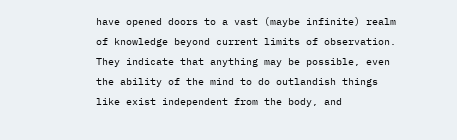have opened doors to a vast (maybe infinite) realm of knowledge beyond current limits of observation. They indicate that anything may be possible, even the ability of the mind to do outlandish things like exist independent from the body, and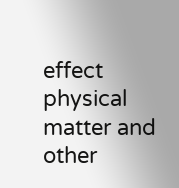effect physical matter and other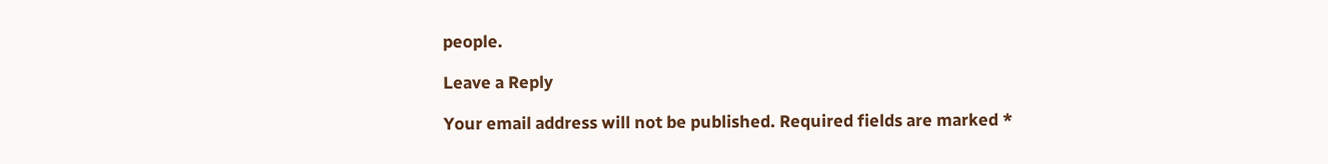people.

Leave a Reply

Your email address will not be published. Required fields are marked *